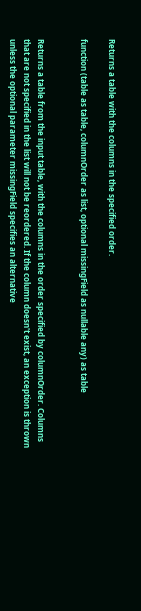Returns a table with the columns in the specified order.

function (table as table, columnOrder as list, optional missingField as nullable any) as table


Returns a table from the input table, with the columns in the order specified by columnOrder. Columns that are not specified in the list will not be reordered. If the column doesn't exist, an exception is thrown unless the optional parameter missingField specifies an alternative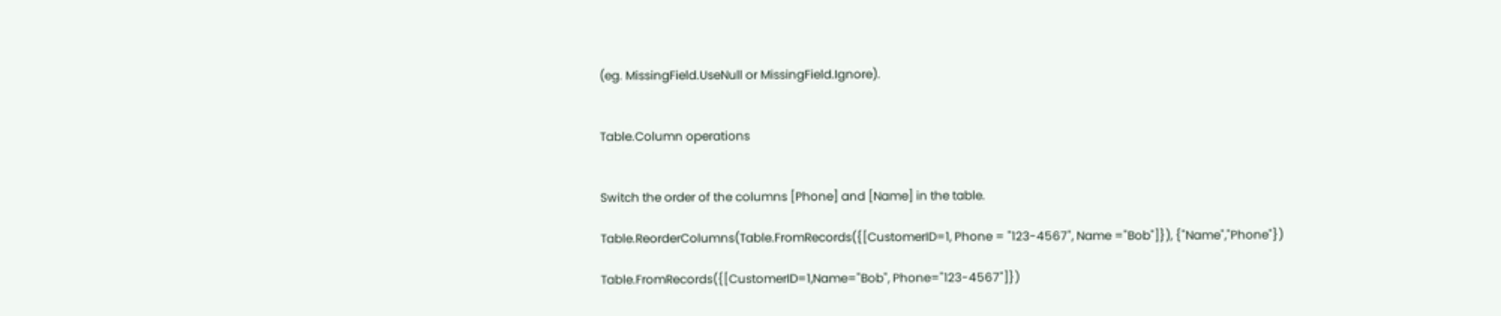(eg. MissingField.UseNull or MissingField.Ignore).


Table.Column operations


Switch the order of the columns [Phone] and [Name] in the table.

Table.ReorderColumns(Table.FromRecords({[CustomerID=1, Phone = "123-4567", Name ="Bob"]}), {"Name","Phone"})

Table.FromRecords({[CustomerID=1,Name="Bob", Phone="123-4567"]})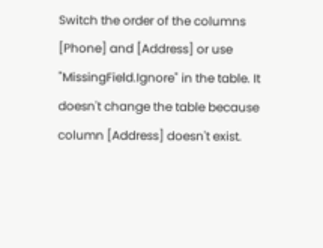Switch the order of the columns [Phone] and [Address] or use "MissingField.Ignore" in the table. It doesn't change the table because column [Address] doesn't exist.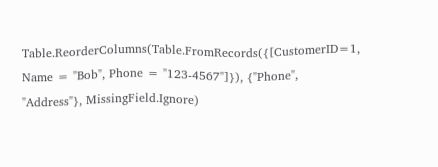Table.ReorderColumns(Table.FromRecords({[CustomerID=1, Name = "Bob", Phone = "123-4567"]}), {"Phone", "Address"}, MissingField.Ignore)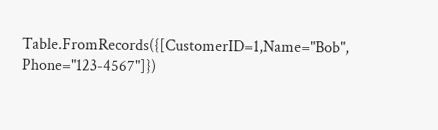Table.FromRecords({[CustomerID=1,Name="Bob", Phone="123-4567"]})